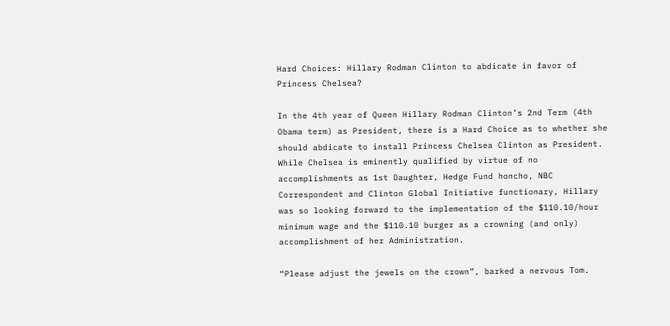Hard Choices: Hillary Rodman Clinton to abdicate in favor of Princess Chelsea?

In the 4th year of Queen Hillary Rodman Clinton’s 2nd Term (4th Obama term) as President, there is a Hard Choice as to whether she should abdicate to install Princess Chelsea Clinton as President.  While Chelsea is eminently qualified by virtue of no accomplishments as 1st Daughter, Hedge Fund honcho, NBC Correspondent and Clinton Global Initiative functionary, Hillary was so looking forward to the implementation of the $110.10/hour minimum wage and the $110.10 burger as a crowning (and only) accomplishment of her Administration.

“Please adjust the jewels on the crown”, barked a nervous Tom.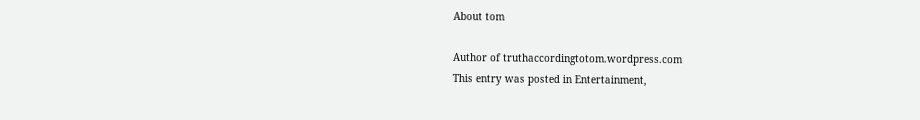About tom

Author of truthaccordingtotom.wordpress.com
This entry was posted in Entertainment,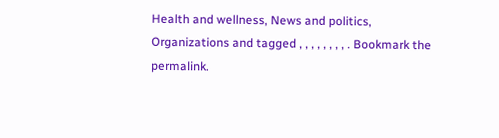Health and wellness, News and politics, Organizations and tagged , , , , , , , , . Bookmark the permalink.